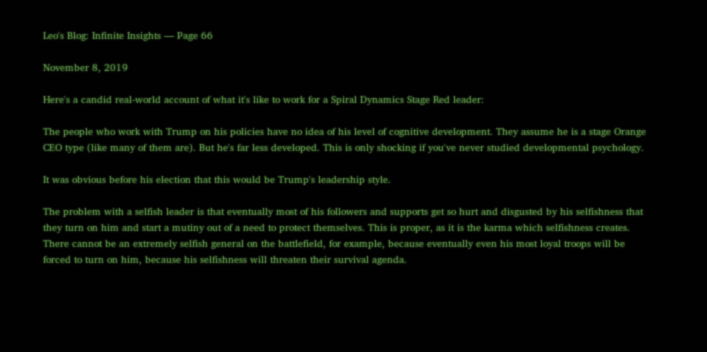Leo's Blog: Infinite Insights — Page 66

November 8, 2019

Here's a candid real-world account of what it's like to work for a Spiral Dynamics Stage Red leader:

The people who work with Trump on his policies have no idea of his level of cognitive development. They assume he is a stage Orange CEO type (like many of them are). But he's far less developed. This is only shocking if you've never studied developmental psychology.

It was obvious before his election that this would be Trump's leadership style.

The problem with a selfish leader is that eventually most of his followers and supports get so hurt and disgusted by his selfishness that they turn on him and start a mutiny out of a need to protect themselves. This is proper, as it is the karma which selfishness creates. There cannot be an extremely selfish general on the battlefield, for example, because eventually even his most loyal troops will be forced to turn on him, because his selfishness will threaten their survival agenda.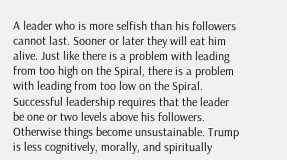A leader who is more selfish than his followers cannot last. Sooner or later they will eat him alive. Just like there is a problem with leading from too high on the Spiral, there is a problem with leading from too low on the Spiral. Successful leadership requires that the leader be one or two levels above his followers. Otherwise things become unsustainable. Trump is less cognitively, morally, and spiritually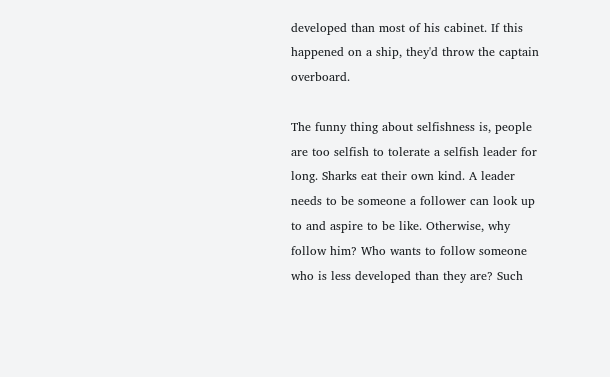developed than most of his cabinet. If this happened on a ship, they'd throw the captain overboard.

The funny thing about selfishness is, people are too selfish to tolerate a selfish leader for long. Sharks eat their own kind. A leader needs to be someone a follower can look up to and aspire to be like. Otherwise, why follow him? Who wants to follow someone who is less developed than they are? Such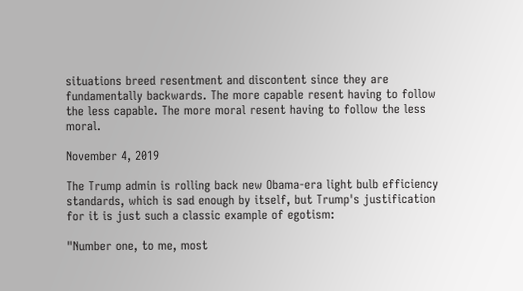situations breed resentment and discontent since they are fundamentally backwards. The more capable resent having to follow the less capable. The more moral resent having to follow the less moral.

November 4, 2019

The Trump admin is rolling back new Obama-era light bulb efficiency standards, which is sad enough by itself, but Trump's justification for it is just such a classic example of egotism:

"Number one, to me, most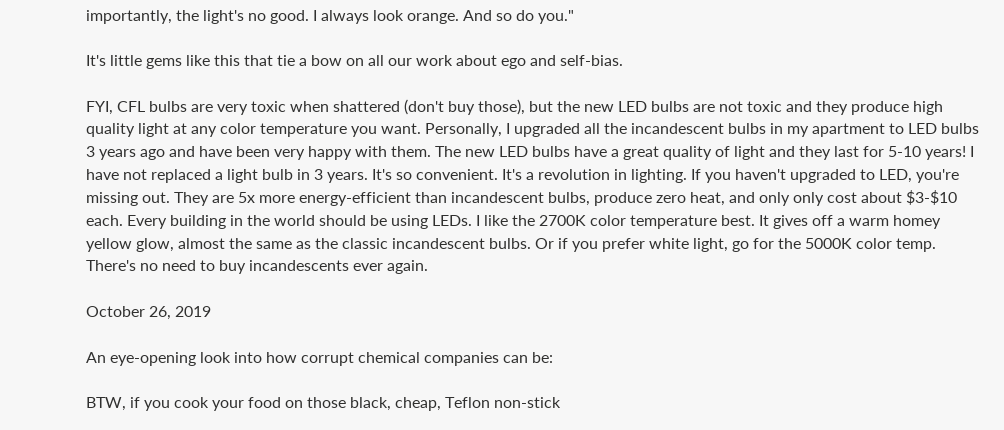importantly, the light's no good. I always look orange. And so do you."

It's little gems like this that tie a bow on all our work about ego and self-bias.

FYI, CFL bulbs are very toxic when shattered (don't buy those), but the new LED bulbs are not toxic and they produce high quality light at any color temperature you want. Personally, I upgraded all the incandescent bulbs in my apartment to LED bulbs 3 years ago and have been very happy with them. The new LED bulbs have a great quality of light and they last for 5-10 years! I have not replaced a light bulb in 3 years. It's so convenient. It's a revolution in lighting. If you haven't upgraded to LED, you're missing out. They are 5x more energy-efficient than incandescent bulbs, produce zero heat, and only only cost about $3-$10 each. Every building in the world should be using LEDs. I like the 2700K color temperature best. It gives off a warm homey yellow glow, almost the same as the classic incandescent bulbs. Or if you prefer white light, go for the 5000K color temp. There's no need to buy incandescents ever again.

October 26, 2019

An eye-opening look into how corrupt chemical companies can be:

BTW, if you cook your food on those black, cheap, Teflon non-stick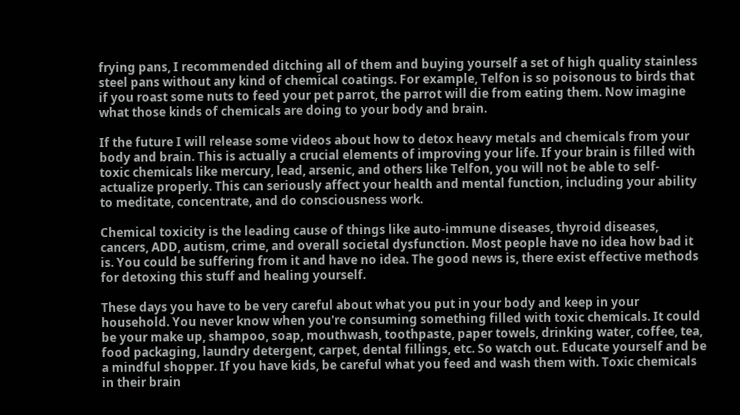frying pans, I recommended ditching all of them and buying yourself a set of high quality stainless steel pans without any kind of chemical coatings. For example, Telfon is so poisonous to birds that if you roast some nuts to feed your pet parrot, the parrot will die from eating them. Now imagine what those kinds of chemicals are doing to your body and brain.

If the future I will release some videos about how to detox heavy metals and chemicals from your body and brain. This is actually a crucial elements of improving your life. If your brain is filled with toxic chemicals like mercury, lead, arsenic, and others like Telfon, you will not be able to self-actualize properly. This can seriously affect your health and mental function, including your ability to meditate, concentrate, and do consciousness work.

Chemical toxicity is the leading cause of things like auto-immune diseases, thyroid diseases, cancers, ADD, autism, crime, and overall societal dysfunction. Most people have no idea how bad it is. You could be suffering from it and have no idea. The good news is, there exist effective methods for detoxing this stuff and healing yourself.

These days you have to be very careful about what you put in your body and keep in your household. You never know when you're consuming something filled with toxic chemicals. It could be your make up, shampoo, soap, mouthwash, toothpaste, paper towels, drinking water, coffee, tea, food packaging, laundry detergent, carpet, dental fillings, etc. So watch out. Educate yourself and be a mindful shopper. If you have kids, be careful what you feed and wash them with. Toxic chemicals in their brain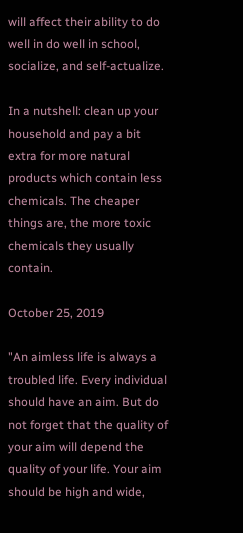will affect their ability to do well in do well in school, socialize, and self-actualize.

In a nutshell: clean up your household and pay a bit extra for more natural products which contain less chemicals. The cheaper things are, the more toxic chemicals they usually contain.

October 25, 2019

"An aimless life is always a troubled life. Every individual should have an aim. But do not forget that the quality of your aim will depend the quality of your life. Your aim should be high and wide,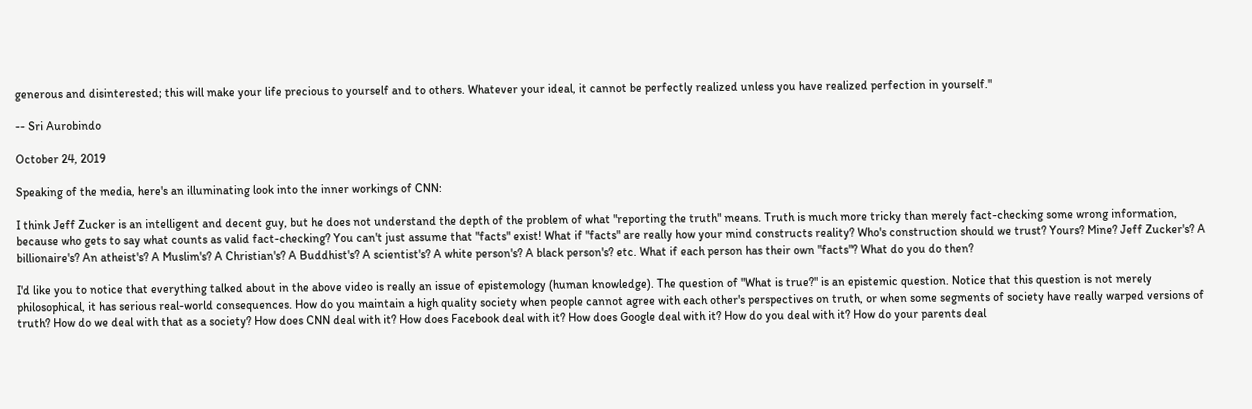generous and disinterested; this will make your life precious to yourself and to others. Whatever your ideal, it cannot be perfectly realized unless you have realized perfection in yourself."

-- Sri Aurobindo

October 24, 2019

Speaking of the media, here's an illuminating look into the inner workings of CNN:

I think Jeff Zucker is an intelligent and decent guy, but he does not understand the depth of the problem of what "reporting the truth" means. Truth is much more tricky than merely fact-checking some wrong information, because who gets to say what counts as valid fact-checking? You can't just assume that "facts" exist! What if "facts" are really how your mind constructs reality? Who's construction should we trust? Yours? Mine? Jeff Zucker's? A billionaire's? An atheist's? A Muslim's? A Christian's? A Buddhist's? A scientist's? A white person's? A black person's? etc. What if each person has their own "facts"? What do you do then?

I'd like you to notice that everything talked about in the above video is really an issue of epistemology (human knowledge). The question of "What is true?" is an epistemic question. Notice that this question is not merely philosophical, it has serious real-world consequences. How do you maintain a high quality society when people cannot agree with each other's perspectives on truth, or when some segments of society have really warped versions of truth? How do we deal with that as a society? How does CNN deal with it? How does Facebook deal with it? How does Google deal with it? How do you deal with it? How do your parents deal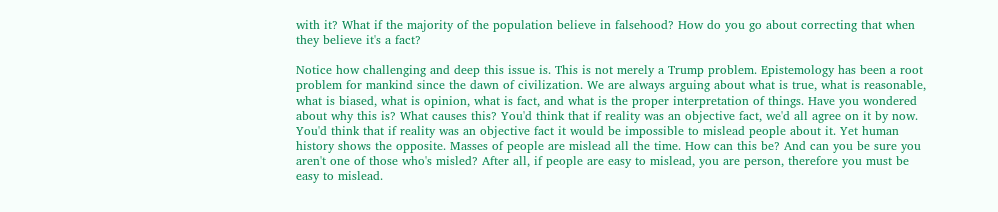with it? What if the majority of the population believe in falsehood? How do you go about correcting that when they believe it's a fact?

Notice how challenging and deep this issue is. This is not merely a Trump problem. Epistemology has been a root problem for mankind since the dawn of civilization. We are always arguing about what is true, what is reasonable, what is biased, what is opinion, what is fact, and what is the proper interpretation of things. Have you wondered about why this is? What causes this? You'd think that if reality was an objective fact, we'd all agree on it by now. You'd think that if reality was an objective fact it would be impossible to mislead people about it. Yet human history shows the opposite. Masses of people are mislead all the time. How can this be? And can you be sure you aren't one of those who's misled? After all, if people are easy to mislead, you are person, therefore you must be easy to mislead.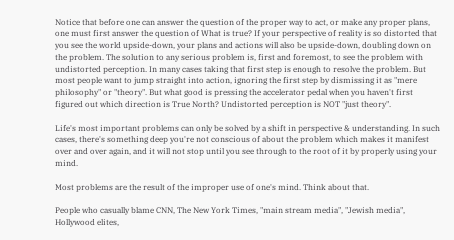Notice that before one can answer the question of the proper way to act, or make any proper plans, one must first answer the question of What is true? If your perspective of reality is so distorted that you see the world upside-down, your plans and actions will also be upside-down, doubling down on the problem. The solution to any serious problem is, first and foremost, to see the problem with undistorted perception. In many cases taking that first step is enough to resolve the problem. But most people want to jump straight into action, ignoring the first step by dismissing it as "mere philosophy" or "theory". But what good is pressing the accelerator pedal when you haven't first figured out which direction is True North? Undistorted perception is NOT "just theory".

Life's most important problems can only be solved by a shift in perspective & understanding. In such cases, there's something deep you're not conscious of about the problem which makes it manifest over and over again, and it will not stop until you see through to the root of it by properly using your mind.

Most problems are the result of the improper use of one's mind. Think about that.

People who casually blame CNN, The New York Times, "main stream media", "Jewish media", Hollywood elites,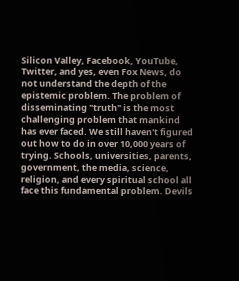Silicon Valley, Facebook, YouTube, Twitter, and yes, even Fox News, do not understand the depth of the epistemic problem. The problem of disseminating "truth" is the most challenging problem that mankind has ever faced. We still haven't figured out how to do in over 10,000 years of trying. Schools, universities, parents, government, the media, science, religion, and every spiritual school all face this fundamental problem. Devils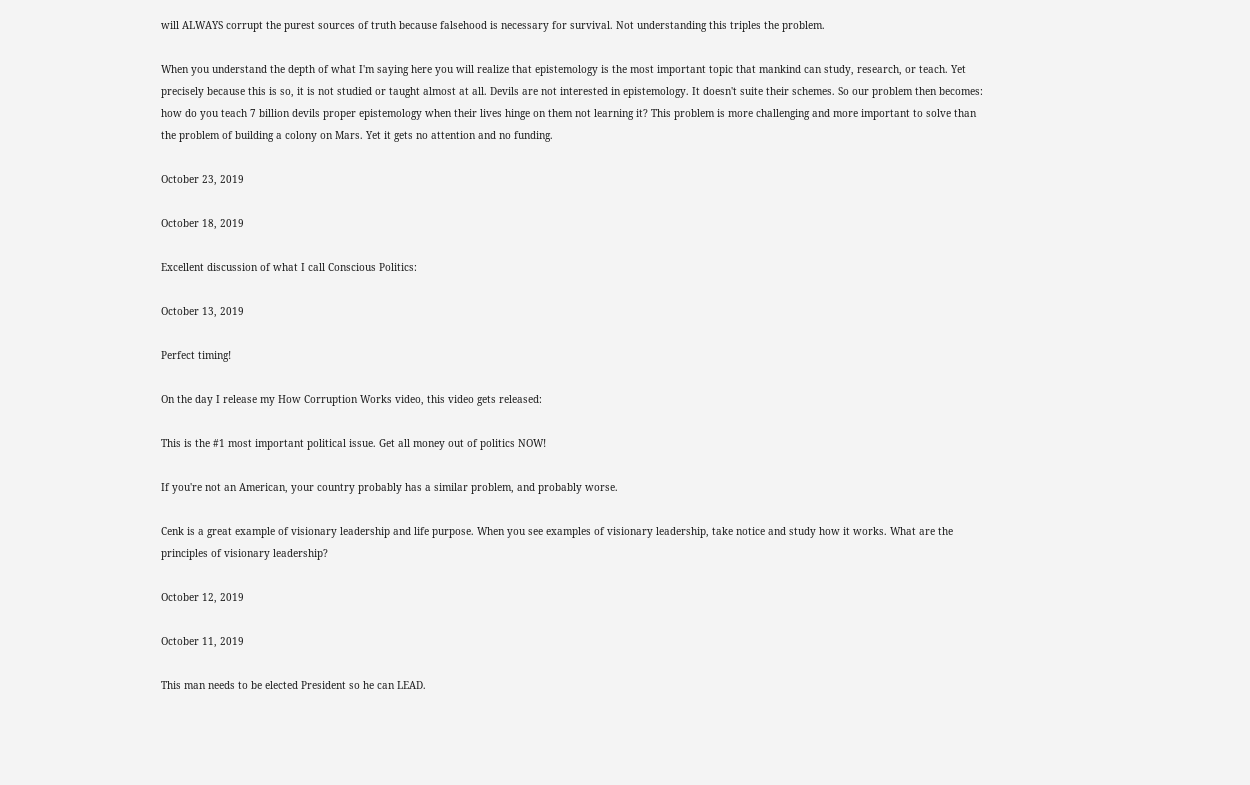will ALWAYS corrupt the purest sources of truth because falsehood is necessary for survival. Not understanding this triples the problem.

When you understand the depth of what I'm saying here you will realize that epistemology is the most important topic that mankind can study, research, or teach. Yet precisely because this is so, it is not studied or taught almost at all. Devils are not interested in epistemology. It doesn't suite their schemes. So our problem then becomes: how do you teach 7 billion devils proper epistemology when their lives hinge on them not learning it? This problem is more challenging and more important to solve than the problem of building a colony on Mars. Yet it gets no attention and no funding.

October 23, 2019

October 18, 2019

Excellent discussion of what I call Conscious Politics:

October 13, 2019

Perfect timing!

On the day I release my How Corruption Works video, this video gets released:

This is the #1 most important political issue. Get all money out of politics NOW!

If you're not an American, your country probably has a similar problem, and probably worse.

Cenk is a great example of visionary leadership and life purpose. When you see examples of visionary leadership, take notice and study how it works. What are the principles of visionary leadership?

October 12, 2019

October 11, 2019

This man needs to be elected President so he can LEAD.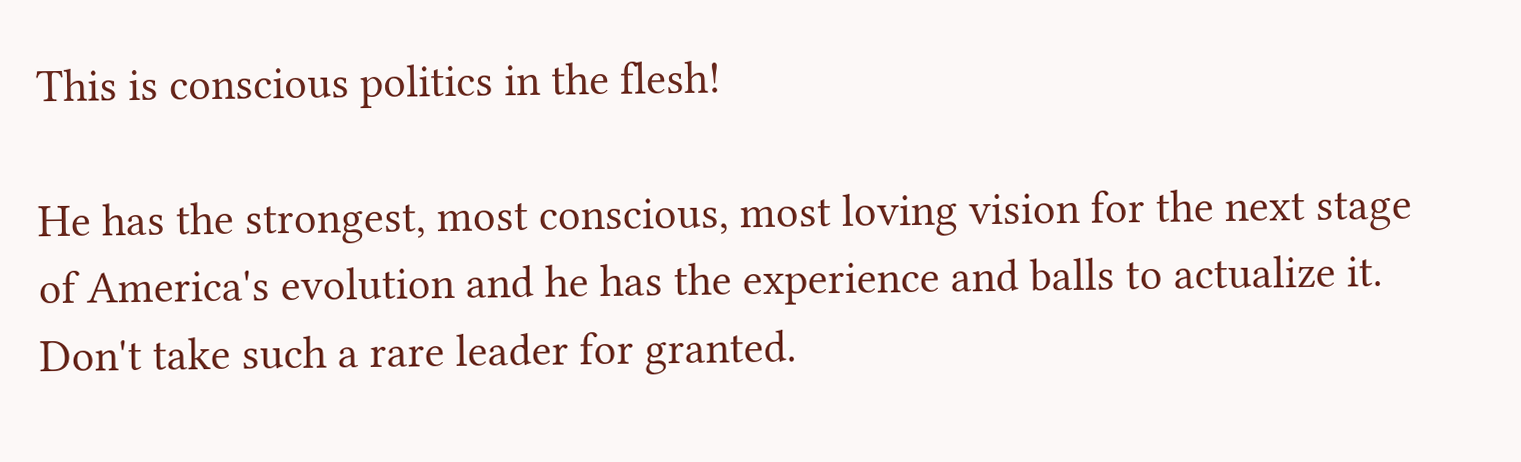This is conscious politics in the flesh!

He has the strongest, most conscious, most loving vision for the next stage of America's evolution and he has the experience and balls to actualize it. Don't take such a rare leader for granted.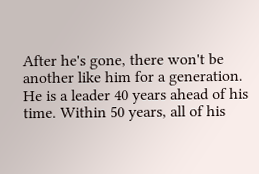After he's gone, there won't be another like him for a generation. He is a leader 40 years ahead of his time. Within 50 years, all of his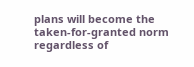plans will become the taken-for-granted norm regardless of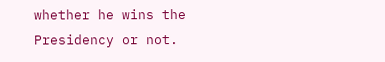whether he wins the Presidency or not.